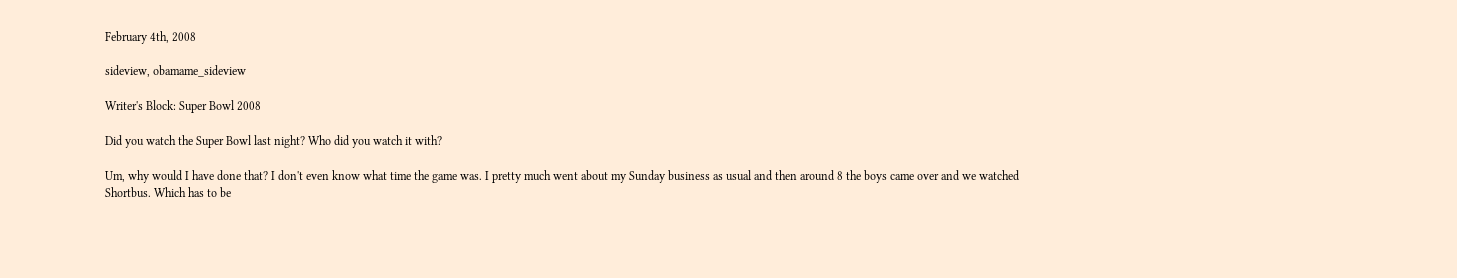February 4th, 2008

sideview, obamame_sideview

Writer's Block: Super Bowl 2008

Did you watch the Super Bowl last night? Who did you watch it with?

Um, why would I have done that? I don't even know what time the game was. I pretty much went about my Sunday business as usual and then around 8 the boys came over and we watched Shortbus. Which has to be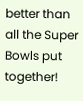better than all the Super Bowls put together!